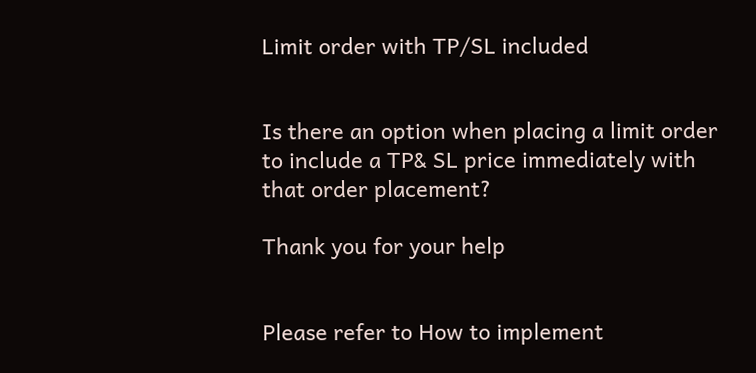Limit order with TP/SL included


Is there an option when placing a limit order to include a TP& SL price immediately with that order placement?

Thank you for your help


Please refer to How to implement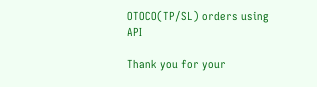OTOCO(TP/SL) orders using API

Thank you for your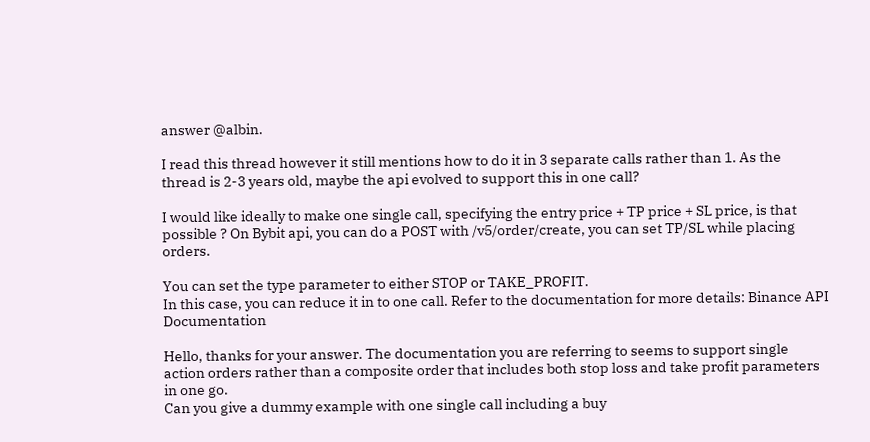answer @albin.

I read this thread however it still mentions how to do it in 3 separate calls rather than 1. As the thread is 2-3 years old, maybe the api evolved to support this in one call?

I would like ideally to make one single call, specifying the entry price + TP price + SL price, is that possible ? On Bybit api, you can do a POST with /v5/order/create, you can set TP/SL while placing orders.

You can set the type parameter to either STOP or TAKE_PROFIT.
In this case, you can reduce it in to one call. Refer to the documentation for more details: Binance API Documentation

Hello, thanks for your answer. The documentation you are referring to seems to support single action orders rather than a composite order that includes both stop loss and take profit parameters in one go.
Can you give a dummy example with one single call including a buy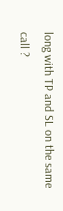long with TP and SL on the same call ?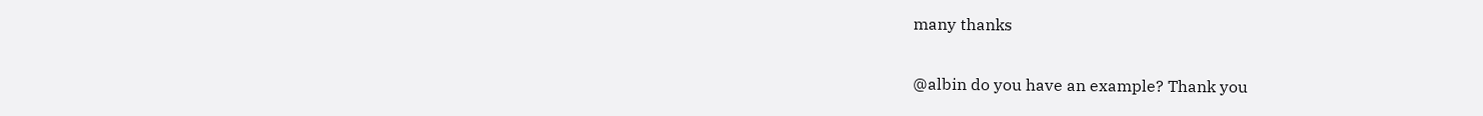many thanks

@albin do you have an example? Thank you